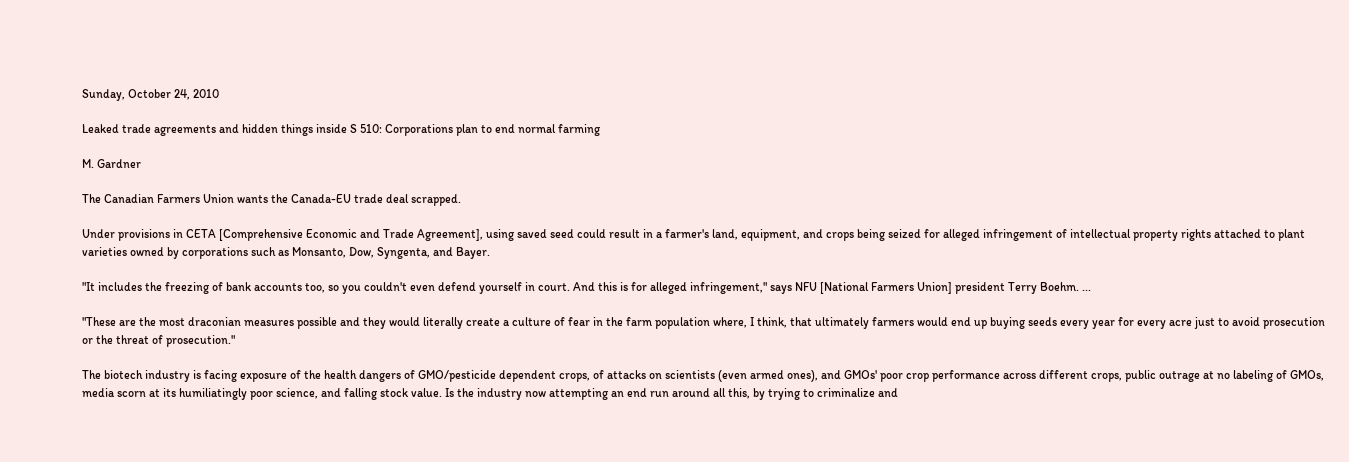Sunday, October 24, 2010

Leaked trade agreements and hidden things inside S 510: Corporations plan to end normal farming

M. Gardner

The Canadian Farmers Union wants the Canada-EU trade deal scrapped.

Under provisions in CETA [Comprehensive Economic and Trade Agreement], using saved seed could result in a farmer's land, equipment, and crops being seized for alleged infringement of intellectual property rights attached to plant varieties owned by corporations such as Monsanto, Dow, Syngenta, and Bayer.

"It includes the freezing of bank accounts too, so you couldn't even defend yourself in court. And this is for alleged infringement," says NFU [National Farmers Union] president Terry Boehm. ...

"These are the most draconian measures possible and they would literally create a culture of fear in the farm population where, I think, that ultimately farmers would end up buying seeds every year for every acre just to avoid prosecution or the threat of prosecution."

The biotech industry is facing exposure of the health dangers of GMO/pesticide dependent crops, of attacks on scientists (even armed ones), and GMOs' poor crop performance across different crops, public outrage at no labeling of GMOs, media scorn at its humiliatingly poor science, and falling stock value. Is the industry now attempting an end run around all this, by trying to criminalize and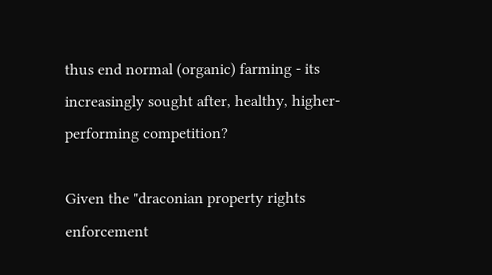thus end normal (organic) farming - its increasingly sought after, healthy, higher-performing competition?

Given the "draconian property rights enforcement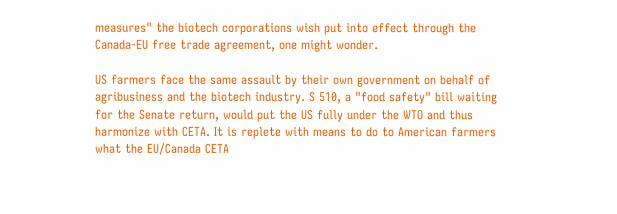measures" the biotech corporations wish put into effect through the Canada-EU free trade agreement, one might wonder.

US farmers face the same assault by their own government on behalf of agribusiness and the biotech industry. S 510, a "food safety" bill waiting for the Senate return, would put the US fully under the WTO and thus harmonize with CETA. It is replete with means to do to American farmers what the EU/Canada CETA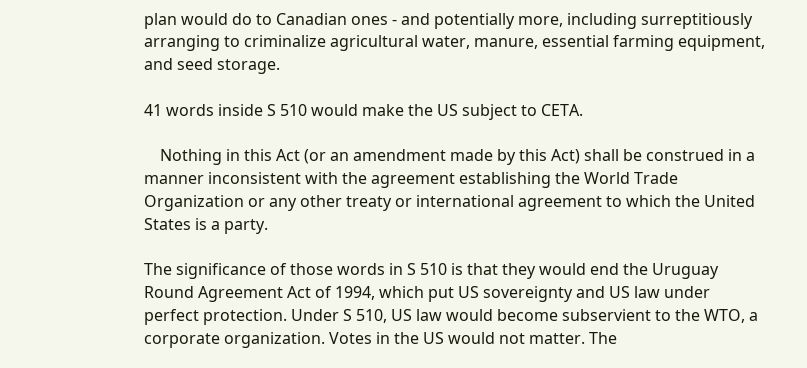plan would do to Canadian ones - and potentially more, including surreptitiously arranging to criminalize agricultural water, manure, essential farming equipment, and seed storage.

41 words inside S 510 would make the US subject to CETA.

    Nothing in this Act (or an amendment made by this Act) shall be construed in a manner inconsistent with the agreement establishing the World Trade Organization or any other treaty or international agreement to which the United States is a party.

The significance of those words in S 510 is that they would end the Uruguay Round Agreement Act of 1994, which put US sovereignty and US law under perfect protection. Under S 510, US law would become subservient to the WTO, a corporate organization. Votes in the US would not matter. The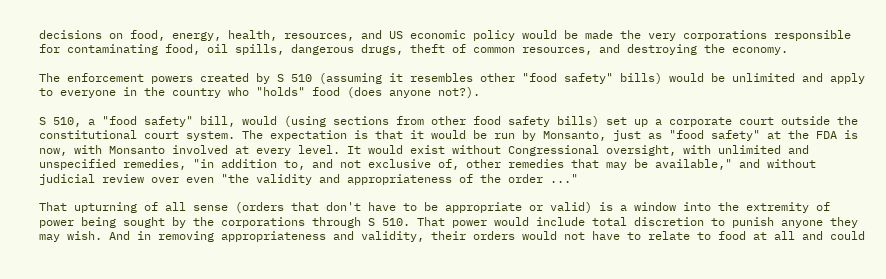decisions on food, energy, health, resources, and US economic policy would be made the very corporations responsible for contaminating food, oil spills, dangerous drugs, theft of common resources, and destroying the economy.

The enforcement powers created by S 510 (assuming it resembles other "food safety" bills) would be unlimited and apply to everyone in the country who "holds" food (does anyone not?).

S 510, a "food safety" bill, would (using sections from other food safety bills) set up a corporate court outside the constitutional court system. The expectation is that it would be run by Monsanto, just as "food safety" at the FDA is now, with Monsanto involved at every level. It would exist without Congressional oversight, with unlimited and unspecified remedies, "in addition to, and not exclusive of, other remedies that may be available," and without judicial review over even "the validity and appropriateness of the order ..."

That upturning of all sense (orders that don't have to be appropriate or valid) is a window into the extremity of power being sought by the corporations through S 510. That power would include total discretion to punish anyone they may wish. And in removing appropriateness and validity, their orders would not have to relate to food at all and could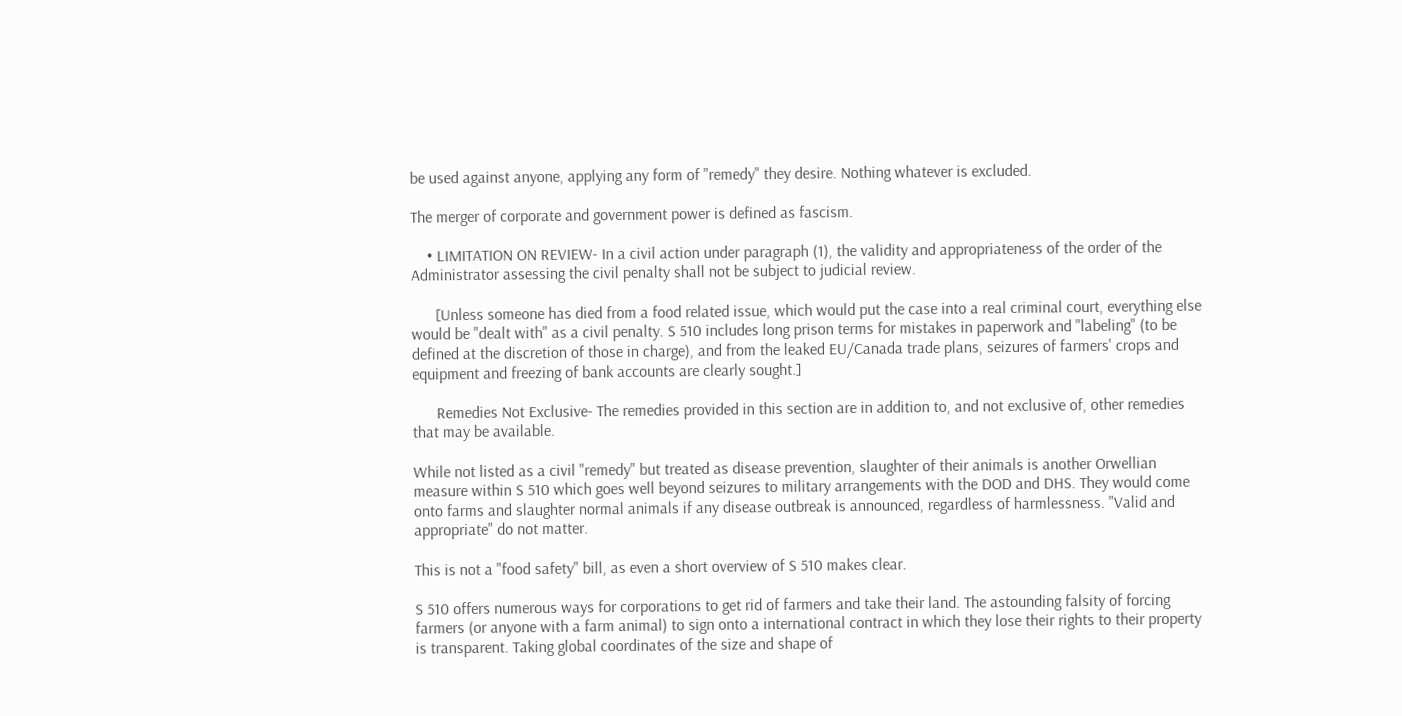be used against anyone, applying any form of "remedy" they desire. Nothing whatever is excluded.

The merger of corporate and government power is defined as fascism.

    • LIMITATION ON REVIEW- In a civil action under paragraph (1), the validity and appropriateness of the order of the Administrator assessing the civil penalty shall not be subject to judicial review.

      [Unless someone has died from a food related issue, which would put the case into a real criminal court, everything else would be "dealt with" as a civil penalty. S 510 includes long prison terms for mistakes in paperwork and "labeling" (to be defined at the discretion of those in charge), and from the leaked EU/Canada trade plans, seizures of farmers' crops and equipment and freezing of bank accounts are clearly sought.]

      Remedies Not Exclusive- The remedies provided in this section are in addition to, and not exclusive of, other remedies that may be available.

While not listed as a civil "remedy" but treated as disease prevention, slaughter of their animals is another Orwellian measure within S 510 which goes well beyond seizures to military arrangements with the DOD and DHS. They would come onto farms and slaughter normal animals if any disease outbreak is announced, regardless of harmlessness. "Valid and appropriate" do not matter.

This is not a "food safety" bill, as even a short overview of S 510 makes clear.

S 510 offers numerous ways for corporations to get rid of farmers and take their land. The astounding falsity of forcing farmers (or anyone with a farm animal) to sign onto a international contract in which they lose their rights to their property is transparent. Taking global coordinates of the size and shape of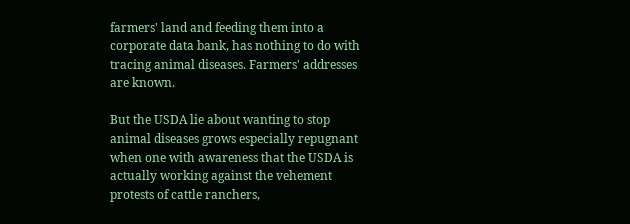farmers' land and feeding them into a corporate data bank, has nothing to do with tracing animal diseases. Farmers' addresses are known.

But the USDA lie about wanting to stop animal diseases grows especially repugnant when one with awareness that the USDA is actually working against the vehement protests of cattle ranchers,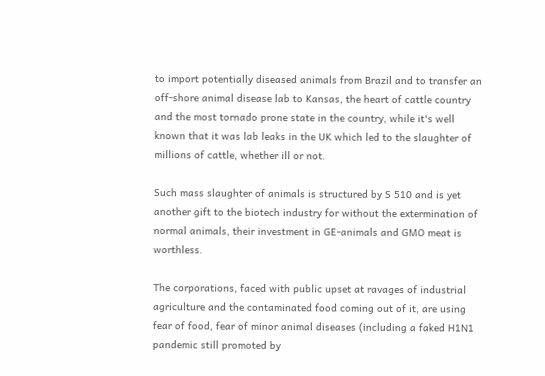to import potentially diseased animals from Brazil and to transfer an off-shore animal disease lab to Kansas, the heart of cattle country and the most tornado prone state in the country, while it's well known that it was lab leaks in the UK which led to the slaughter of millions of cattle, whether ill or not.

Such mass slaughter of animals is structured by S 510 and is yet another gift to the biotech industry for without the extermination of normal animals, their investment in GE-animals and GMO meat is worthless.

The corporations, faced with public upset at ravages of industrial agriculture and the contaminated food coming out of it, are using fear of food, fear of minor animal diseases (including a faked H1N1 pandemic still promoted by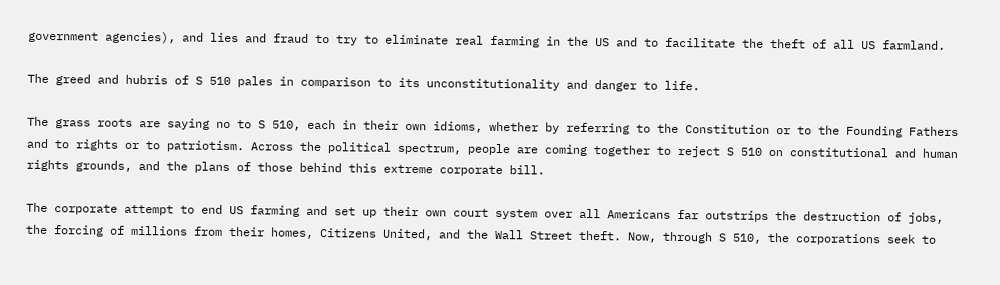government agencies), and lies and fraud to try to eliminate real farming in the US and to facilitate the theft of all US farmland.

The greed and hubris of S 510 pales in comparison to its unconstitutionality and danger to life.

The grass roots are saying no to S 510, each in their own idioms, whether by referring to the Constitution or to the Founding Fathers and to rights or to patriotism. Across the political spectrum, people are coming together to reject S 510 on constitutional and human rights grounds, and the plans of those behind this extreme corporate bill.

The corporate attempt to end US farming and set up their own court system over all Americans far outstrips the destruction of jobs, the forcing of millions from their homes, Citizens United, and the Wall Street theft. Now, through S 510, the corporations seek to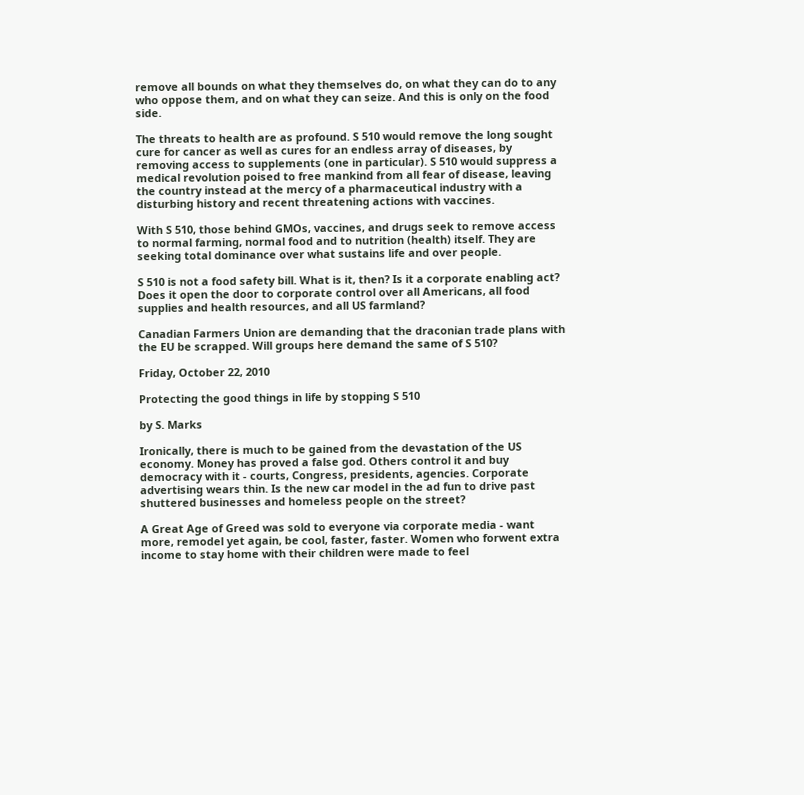remove all bounds on what they themselves do, on what they can do to any who oppose them, and on what they can seize. And this is only on the food side.

The threats to health are as profound. S 510 would remove the long sought cure for cancer as well as cures for an endless array of diseases, by removing access to supplements (one in particular). S 510 would suppress a medical revolution poised to free mankind from all fear of disease, leaving the country instead at the mercy of a pharmaceutical industry with a disturbing history and recent threatening actions with vaccines.

With S 510, those behind GMOs, vaccines, and drugs seek to remove access to normal farming, normal food and to nutrition (health) itself. They are seeking total dominance over what sustains life and over people.

S 510 is not a food safety bill. What is it, then? Is it a corporate enabling act? Does it open the door to corporate control over all Americans, all food supplies and health resources, and all US farmland?

Canadian Farmers Union are demanding that the draconian trade plans with the EU be scrapped. Will groups here demand the same of S 510?

Friday, October 22, 2010

Protecting the good things in life by stopping S 510

by S. Marks

Ironically, there is much to be gained from the devastation of the US economy. Money has proved a false god. Others control it and buy democracy with it - courts, Congress, presidents, agencies. Corporate advertising wears thin. Is the new car model in the ad fun to drive past shuttered businesses and homeless people on the street?

A Great Age of Greed was sold to everyone via corporate media - want more, remodel yet again, be cool, faster, faster. Women who forwent extra income to stay home with their children were made to feel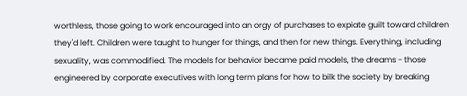worthless, those going to work encouraged into an orgy of purchases to expiate guilt toward children they'd left. Children were taught to hunger for things, and then for new things. Everything, including sexuality, was commodified. The models for behavior became paid models, the dreams - those engineered by corporate executives with long term plans for how to bilk the society by breaking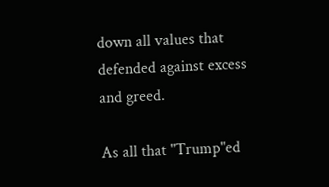down all values that defended against excess and greed.

As all that "Trump"ed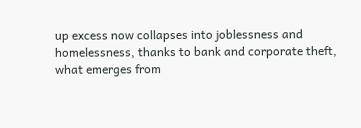up excess now collapses into joblessness and homelessness, thanks to bank and corporate theft, what emerges from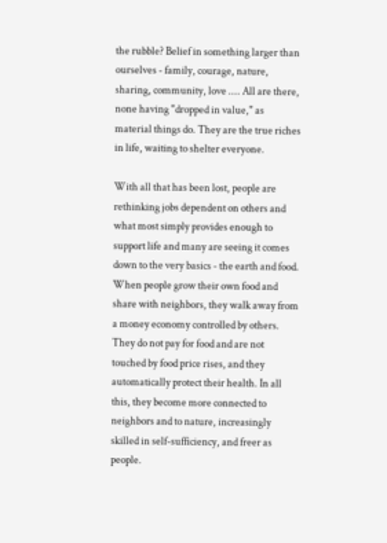the rubble? Belief in something larger than ourselves - family, courage, nature, sharing, community, love .... All are there, none having "dropped in value," as material things do. They are the true riches in life, waiting to shelter everyone.

With all that has been lost, people are rethinking jobs dependent on others and what most simply provides enough to support life and many are seeing it comes down to the very basics - the earth and food. When people grow their own food and share with neighbors, they walk away from a money economy controlled by others. They do not pay for food and are not touched by food price rises, and they automatically protect their health. In all this, they become more connected to neighbors and to nature, increasingly skilled in self-sufficiency, and freer as people.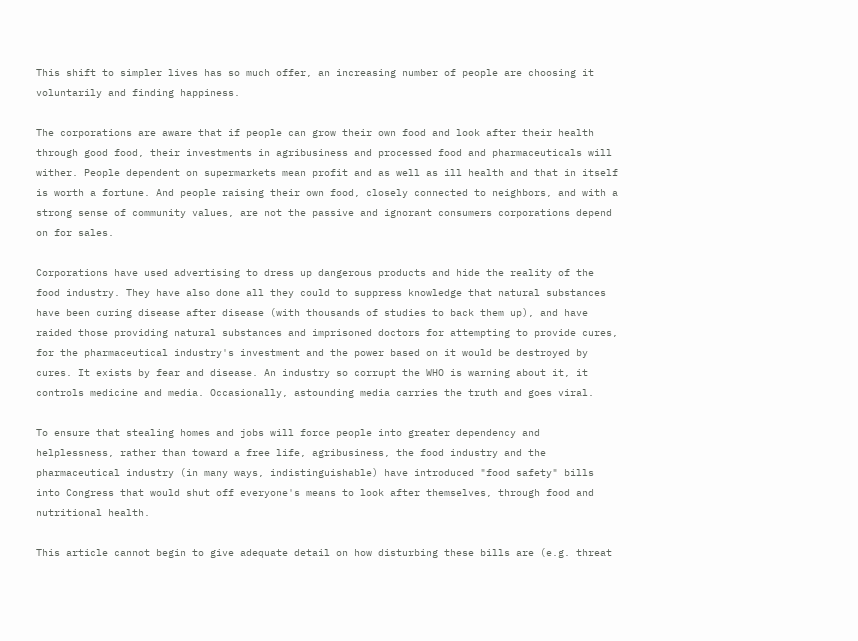This shift to simpler lives has so much offer, an increasing number of people are choosing it voluntarily and finding happiness.

The corporations are aware that if people can grow their own food and look after their health through good food, their investments in agribusiness and processed food and pharmaceuticals will wither. People dependent on supermarkets mean profit and as well as ill health and that in itself is worth a fortune. And people raising their own food, closely connected to neighbors, and with a strong sense of community values, are not the passive and ignorant consumers corporations depend on for sales.

Corporations have used advertising to dress up dangerous products and hide the reality of the food industry. They have also done all they could to suppress knowledge that natural substances have been curing disease after disease (with thousands of studies to back them up), and have raided those providing natural substances and imprisoned doctors for attempting to provide cures, for the pharmaceutical industry's investment and the power based on it would be destroyed by cures. It exists by fear and disease. An industry so corrupt the WHO is warning about it, it controls medicine and media. Occasionally, astounding media carries the truth and goes viral.

To ensure that stealing homes and jobs will force people into greater dependency and helplessness, rather than toward a free life, agribusiness, the food industry and the pharmaceutical industry (in many ways, indistinguishable) have introduced "food safety" bills into Congress that would shut off everyone's means to look after themselves, through food and nutritional health.

This article cannot begin to give adequate detail on how disturbing these bills are (e.g. threat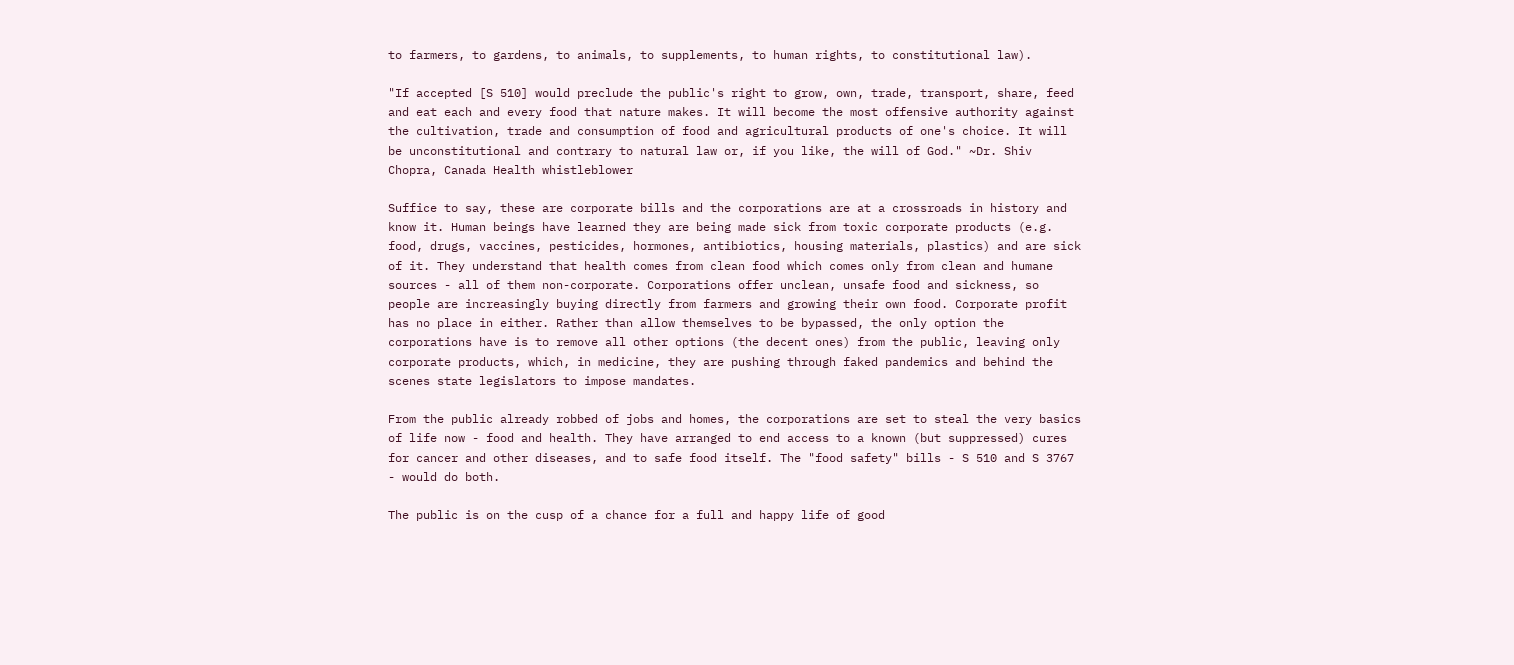to farmers, to gardens, to animals, to supplements, to human rights, to constitutional law).

"If accepted [S 510] would preclude the public's right to grow, own, trade, transport, share, feed and eat each and every food that nature makes. It will become the most offensive authority against the cultivation, trade and consumption of food and agricultural products of one's choice. It will be unconstitutional and contrary to natural law or, if you like, the will of God." ~Dr. Shiv Chopra, Canada Health whistleblower

Suffice to say, these are corporate bills and the corporations are at a crossroads in history and know it. Human beings have learned they are being made sick from toxic corporate products (e.g. food, drugs, vaccines, pesticides, hormones, antibiotics, housing materials, plastics) and are sick of it. They understand that health comes from clean food which comes only from clean and humane sources - all of them non-corporate. Corporations offer unclean, unsafe food and sickness, so people are increasingly buying directly from farmers and growing their own food. Corporate profit has no place in either. Rather than allow themselves to be bypassed, the only option the corporations have is to remove all other options (the decent ones) from the public, leaving only corporate products, which, in medicine, they are pushing through faked pandemics and behind the scenes state legislators to impose mandates.

From the public already robbed of jobs and homes, the corporations are set to steal the very basics of life now - food and health. They have arranged to end access to a known (but suppressed) cures for cancer and other diseases, and to safe food itself. The "food safety" bills - S 510 and S 3767 - would do both.

The public is on the cusp of a chance for a full and happy life of good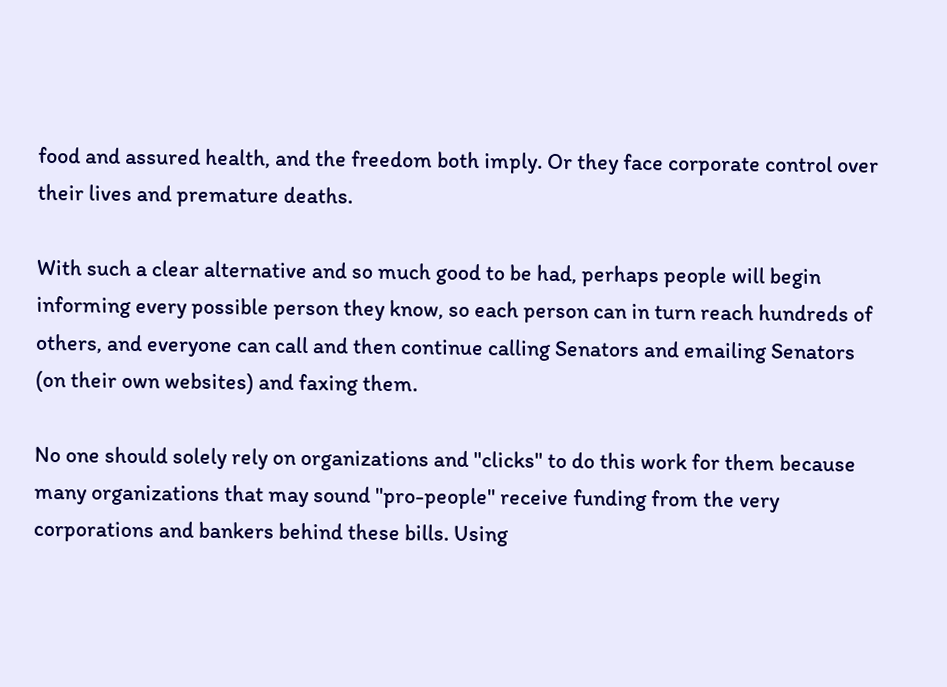food and assured health, and the freedom both imply. Or they face corporate control over their lives and premature deaths.

With such a clear alternative and so much good to be had, perhaps people will begin informing every possible person they know, so each person can in turn reach hundreds of others, and everyone can call and then continue calling Senators and emailing Senators (on their own websites) and faxing them.

No one should solely rely on organizations and "clicks" to do this work for them because many organizations that may sound "pro-people" receive funding from the very corporations and bankers behind these bills. Using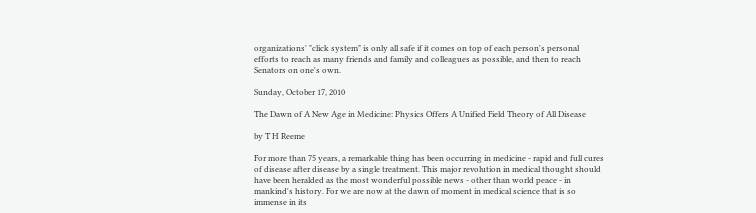organizations' "click system" is only all safe if it comes on top of each person's personal efforts to reach as many friends and family and colleagues as possible, and then to reach Senators on one's own.

Sunday, October 17, 2010

The Dawn of A New Age in Medicine: Physics Offers A Unified Field Theory of All Disease

by T H Reeme

For more than 75 years, a remarkable thing has been occurring in medicine - rapid and full cures of disease after disease by a single treatment. This major revolution in medical thought should have been heralded as the most wonderful possible news - other than world peace - in mankind's history. For we are now at the dawn of moment in medical science that is so immense in its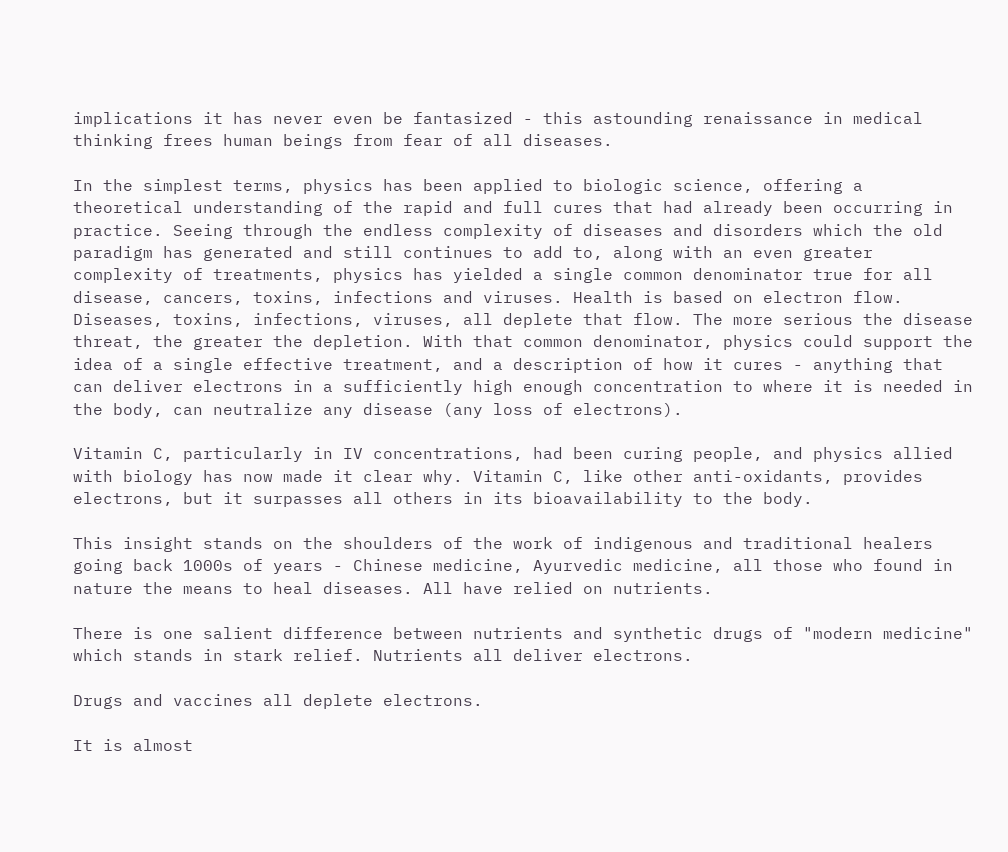implications it has never even be fantasized - this astounding renaissance in medical thinking frees human beings from fear of all diseases.

In the simplest terms, physics has been applied to biologic science, offering a theoretical understanding of the rapid and full cures that had already been occurring in practice. Seeing through the endless complexity of diseases and disorders which the old paradigm has generated and still continues to add to, along with an even greater complexity of treatments, physics has yielded a single common denominator true for all disease, cancers, toxins, infections and viruses. Health is based on electron flow. Diseases, toxins, infections, viruses, all deplete that flow. The more serious the disease threat, the greater the depletion. With that common denominator, physics could support the idea of a single effective treatment, and a description of how it cures - anything that can deliver electrons in a sufficiently high enough concentration to where it is needed in the body, can neutralize any disease (any loss of electrons).

Vitamin C, particularly in IV concentrations, had been curing people, and physics allied with biology has now made it clear why. Vitamin C, like other anti-oxidants, provides electrons, but it surpasses all others in its bioavailability to the body.

This insight stands on the shoulders of the work of indigenous and traditional healers going back 1000s of years - Chinese medicine, Ayurvedic medicine, all those who found in nature the means to heal diseases. All have relied on nutrients.

There is one salient difference between nutrients and synthetic drugs of "modern medicine" which stands in stark relief. Nutrients all deliver electrons.

Drugs and vaccines all deplete electrons.

It is almost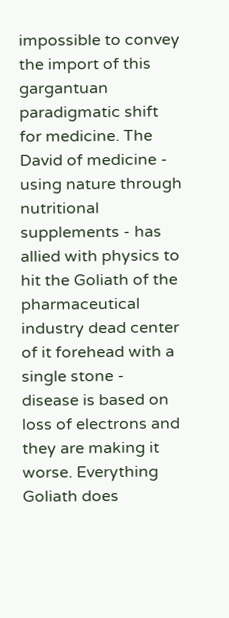impossible to convey the import of this gargantuan paradigmatic shift for medicine. The David of medicine - using nature through nutritional supplements - has allied with physics to hit the Goliath of the pharmaceutical industry dead center of it forehead with a single stone - disease is based on loss of electrons and they are making it worse. Everything Goliath does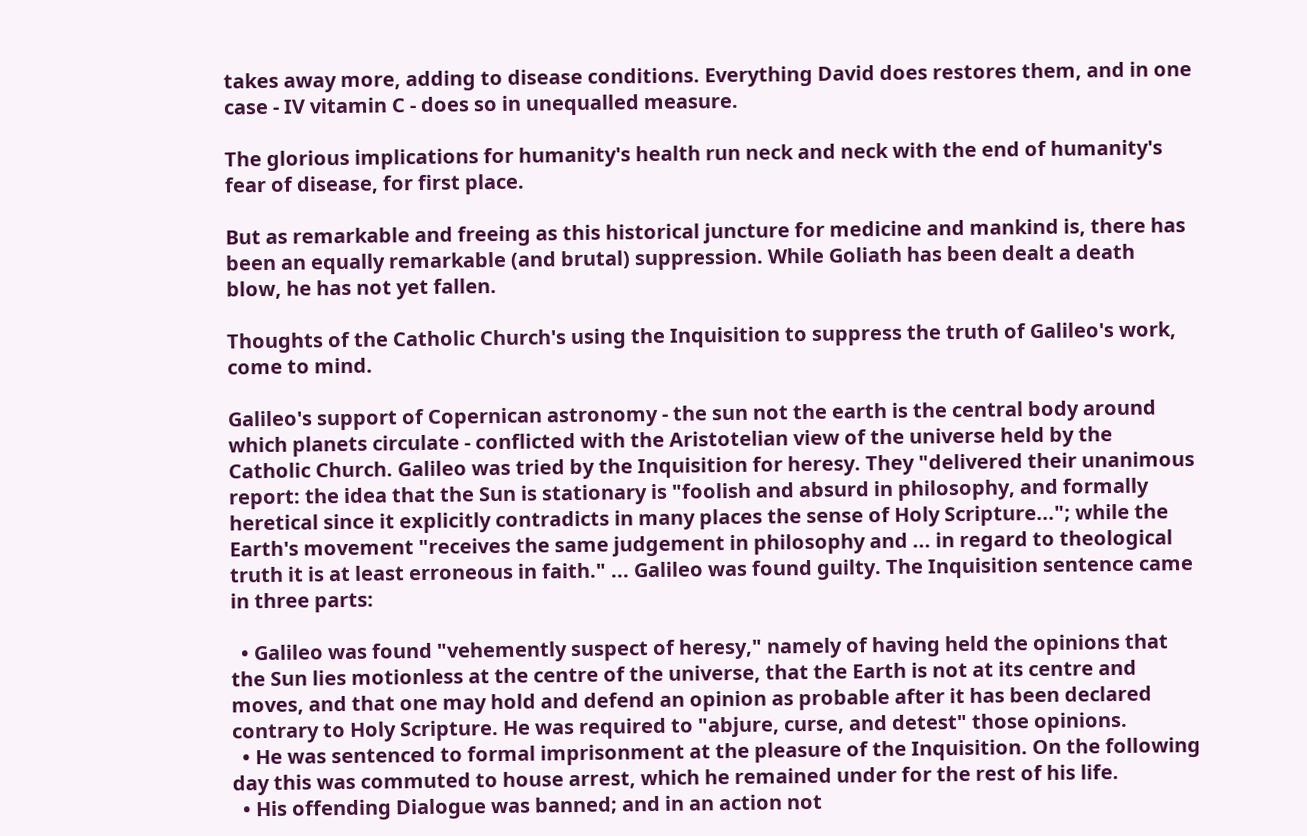takes away more, adding to disease conditions. Everything David does restores them, and in one case - IV vitamin C - does so in unequalled measure.

The glorious implications for humanity's health run neck and neck with the end of humanity's fear of disease, for first place.

But as remarkable and freeing as this historical juncture for medicine and mankind is, there has been an equally remarkable (and brutal) suppression. While Goliath has been dealt a death blow, he has not yet fallen.

Thoughts of the Catholic Church's using the Inquisition to suppress the truth of Galileo's work, come to mind.

Galileo's support of Copernican astronomy - the sun not the earth is the central body around which planets circulate - conflicted with the Aristotelian view of the universe held by the Catholic Church. Galileo was tried by the Inquisition for heresy. They "delivered their unanimous report: the idea that the Sun is stationary is "foolish and absurd in philosophy, and formally heretical since it explicitly contradicts in many places the sense of Holy Scripture..."; while the Earth's movement "receives the same judgement in philosophy and ... in regard to theological truth it is at least erroneous in faith." ... Galileo was found guilty. The Inquisition sentence came in three parts:

  • Galileo was found "vehemently suspect of heresy," namely of having held the opinions that the Sun lies motionless at the centre of the universe, that the Earth is not at its centre and moves, and that one may hold and defend an opinion as probable after it has been declared contrary to Holy Scripture. He was required to "abjure, curse, and detest" those opinions.
  • He was sentenced to formal imprisonment at the pleasure of the Inquisition. On the following day this was commuted to house arrest, which he remained under for the rest of his life.
  • His offending Dialogue was banned; and in an action not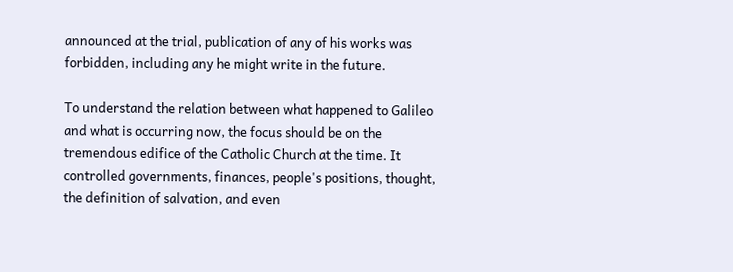announced at the trial, publication of any of his works was forbidden, including any he might write in the future.

To understand the relation between what happened to Galileo and what is occurring now, the focus should be on the tremendous edifice of the Catholic Church at the time. It controlled governments, finances, people's positions, thought, the definition of salvation, and even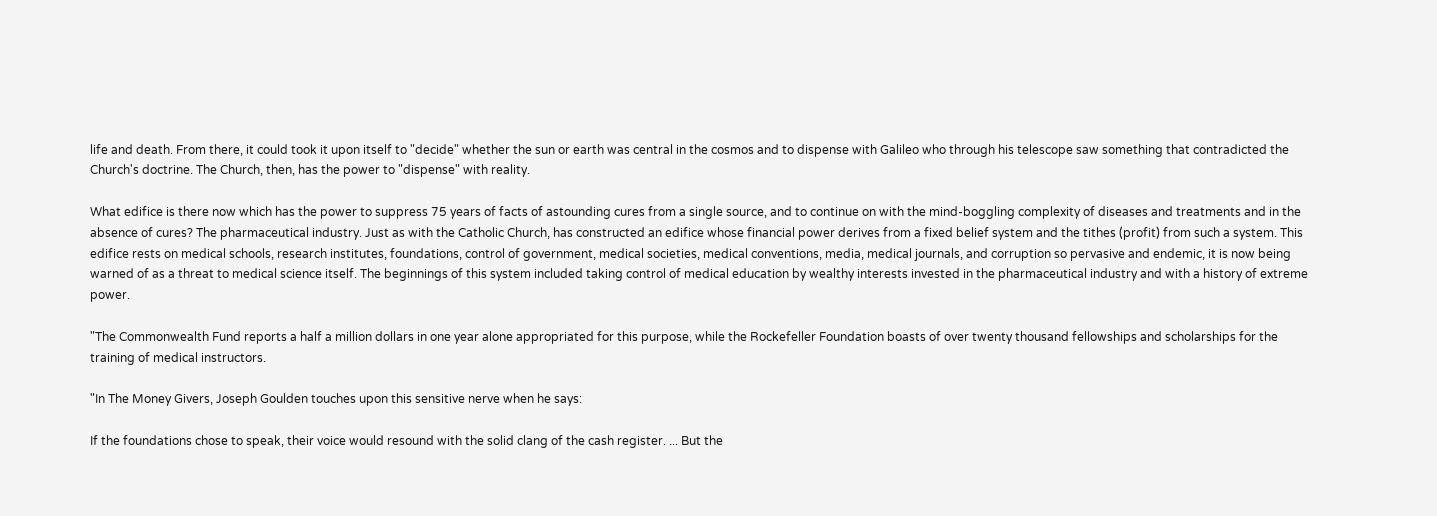life and death. From there, it could took it upon itself to "decide" whether the sun or earth was central in the cosmos and to dispense with Galileo who through his telescope saw something that contradicted the Church's doctrine. The Church, then, has the power to "dispense" with reality.

What edifice is there now which has the power to suppress 75 years of facts of astounding cures from a single source, and to continue on with the mind-boggling complexity of diseases and treatments and in the absence of cures? The pharmaceutical industry. Just as with the Catholic Church, has constructed an edifice whose financial power derives from a fixed belief system and the tithes (profit) from such a system. This edifice rests on medical schools, research institutes, foundations, control of government, medical societies, medical conventions, media, medical journals, and corruption so pervasive and endemic, it is now being warned of as a threat to medical science itself. The beginnings of this system included taking control of medical education by wealthy interests invested in the pharmaceutical industry and with a history of extreme power.

"The Commonwealth Fund reports a half a million dollars in one year alone appropriated for this purpose, while the Rockefeller Foundation boasts of over twenty thousand fellowships and scholarships for the training of medical instructors.

"In The Money Givers, Joseph Goulden touches upon this sensitive nerve when he says:

If the foundations chose to speak, their voice would resound with the solid clang of the cash register. ... But the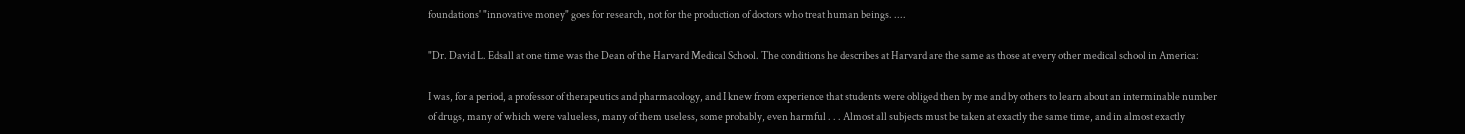foundations' "innovative money" goes for research, not for the production of doctors who treat human beings. ....

"Dr. David L. Edsall at one time was the Dean of the Harvard Medical School. The conditions he describes at Harvard are the same as those at every other medical school in America:

I was, for a period, a professor of therapeutics and pharmacology, and I knew from experience that students were obliged then by me and by others to learn about an interminable number of drugs, many of which were valueless, many of them useless, some probably, even harmful . . . Almost all subjects must be taken at exactly the same time, and in almost exactly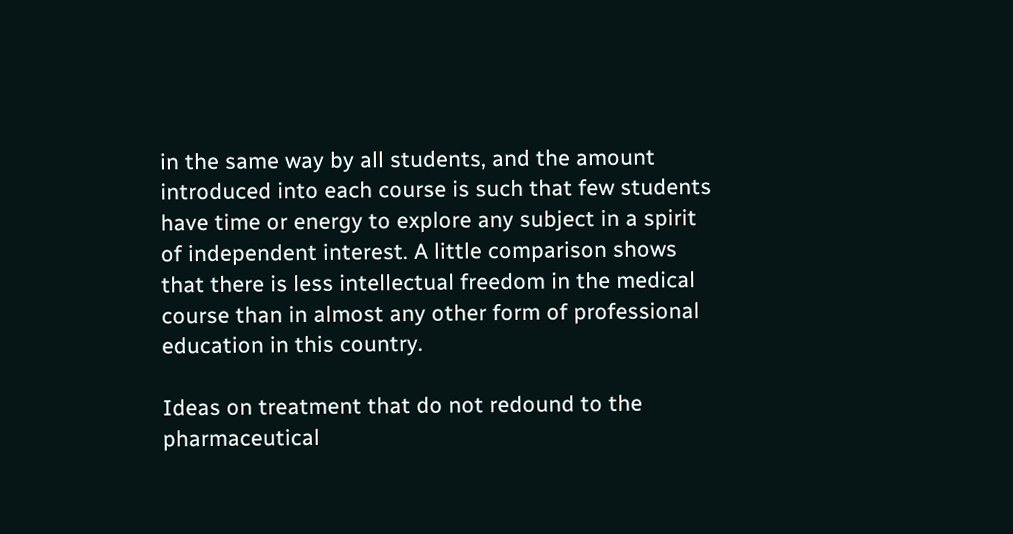in the same way by all students, and the amount introduced into each course is such that few students have time or energy to explore any subject in a spirit of independent interest. A little comparison shows that there is less intellectual freedom in the medical course than in almost any other form of professional education in this country.

Ideas on treatment that do not redound to the pharmaceutical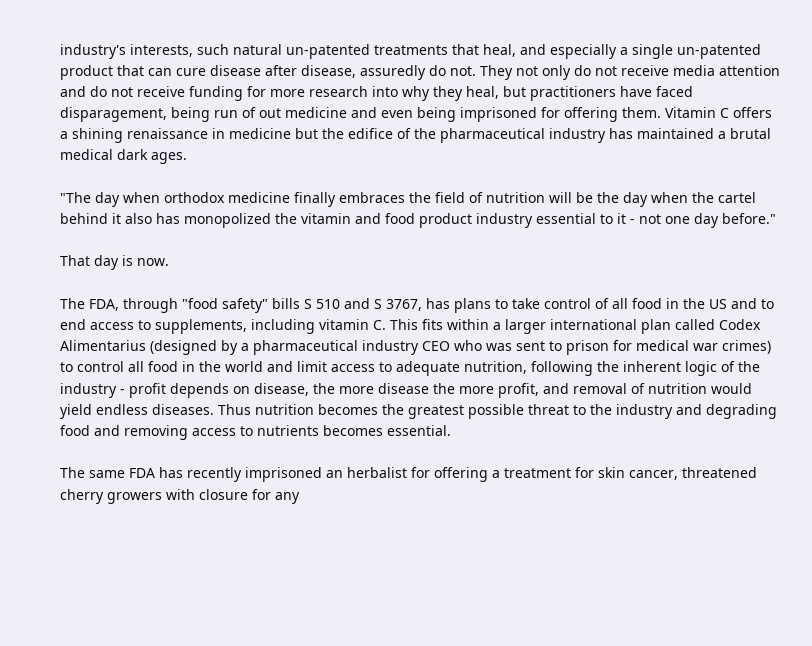industry's interests, such natural un-patented treatments that heal, and especially a single un-patented product that can cure disease after disease, assuredly do not. They not only do not receive media attention and do not receive funding for more research into why they heal, but practitioners have faced disparagement, being run of out medicine and even being imprisoned for offering them. Vitamin C offers a shining renaissance in medicine but the edifice of the pharmaceutical industry has maintained a brutal medical dark ages.

"The day when orthodox medicine finally embraces the field of nutrition will be the day when the cartel behind it also has monopolized the vitamin and food product industry essential to it - not one day before."

That day is now.

The FDA, through "food safety" bills S 510 and S 3767, has plans to take control of all food in the US and to end access to supplements, including vitamin C. This fits within a larger international plan called Codex Alimentarius (designed by a pharmaceutical industry CEO who was sent to prison for medical war crimes) to control all food in the world and limit access to adequate nutrition, following the inherent logic of the industry - profit depends on disease, the more disease the more profit, and removal of nutrition would yield endless diseases. Thus nutrition becomes the greatest possible threat to the industry and degrading food and removing access to nutrients becomes essential.

The same FDA has recently imprisoned an herbalist for offering a treatment for skin cancer, threatened cherry growers with closure for any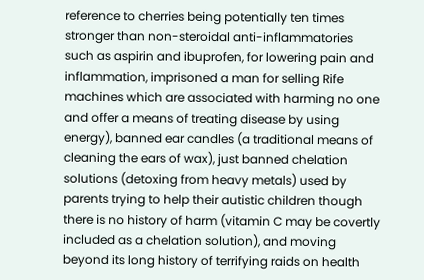reference to cherries being potentially ten times stronger than non-steroidal anti-inflammatories such as aspirin and ibuprofen, for lowering pain and inflammation, imprisoned a man for selling Rife machines which are associated with harming no one and offer a means of treating disease by using energy), banned ear candles (a traditional means of cleaning the ears of wax), just banned chelation solutions (detoxing from heavy metals) used by parents trying to help their autistic children though there is no history of harm (vitamin C may be covertly included as a chelation solution), and moving beyond its long history of terrifying raids on health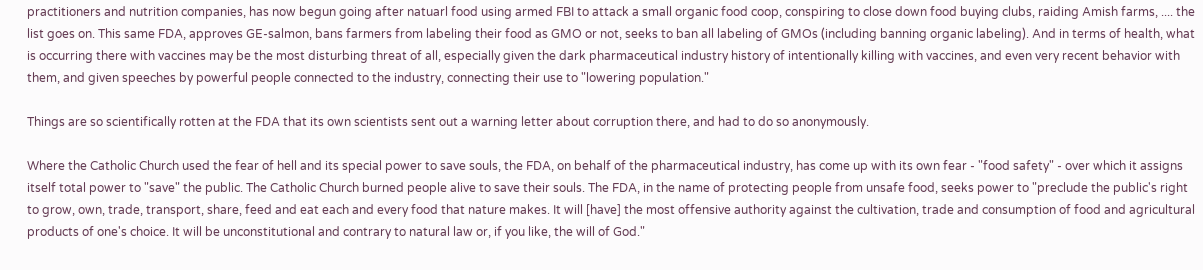practitioners and nutrition companies, has now begun going after natuarl food using armed FBI to attack a small organic food coop, conspiring to close down food buying clubs, raiding Amish farms, .... the list goes on. This same FDA, approves GE-salmon, bans farmers from labeling their food as GMO or not, seeks to ban all labeling of GMOs (including banning organic labeling). And in terms of health, what is occurring there with vaccines may be the most disturbing threat of all, especially given the dark pharmaceutical industry history of intentionally killing with vaccines, and even very recent behavior with them, and given speeches by powerful people connected to the industry, connecting their use to "lowering population."

Things are so scientifically rotten at the FDA that its own scientists sent out a warning letter about corruption there, and had to do so anonymously.

Where the Catholic Church used the fear of hell and its special power to save souls, the FDA, on behalf of the pharmaceutical industry, has come up with its own fear - "food safety" - over which it assigns itself total power to "save" the public. The Catholic Church burned people alive to save their souls. The FDA, in the name of protecting people from unsafe food, seeks power to "preclude the public's right to grow, own, trade, transport, share, feed and eat each and every food that nature makes. It will [have] the most offensive authority against the cultivation, trade and consumption of food and agricultural products of one's choice. It will be unconstitutional and contrary to natural law or, if you like, the will of God."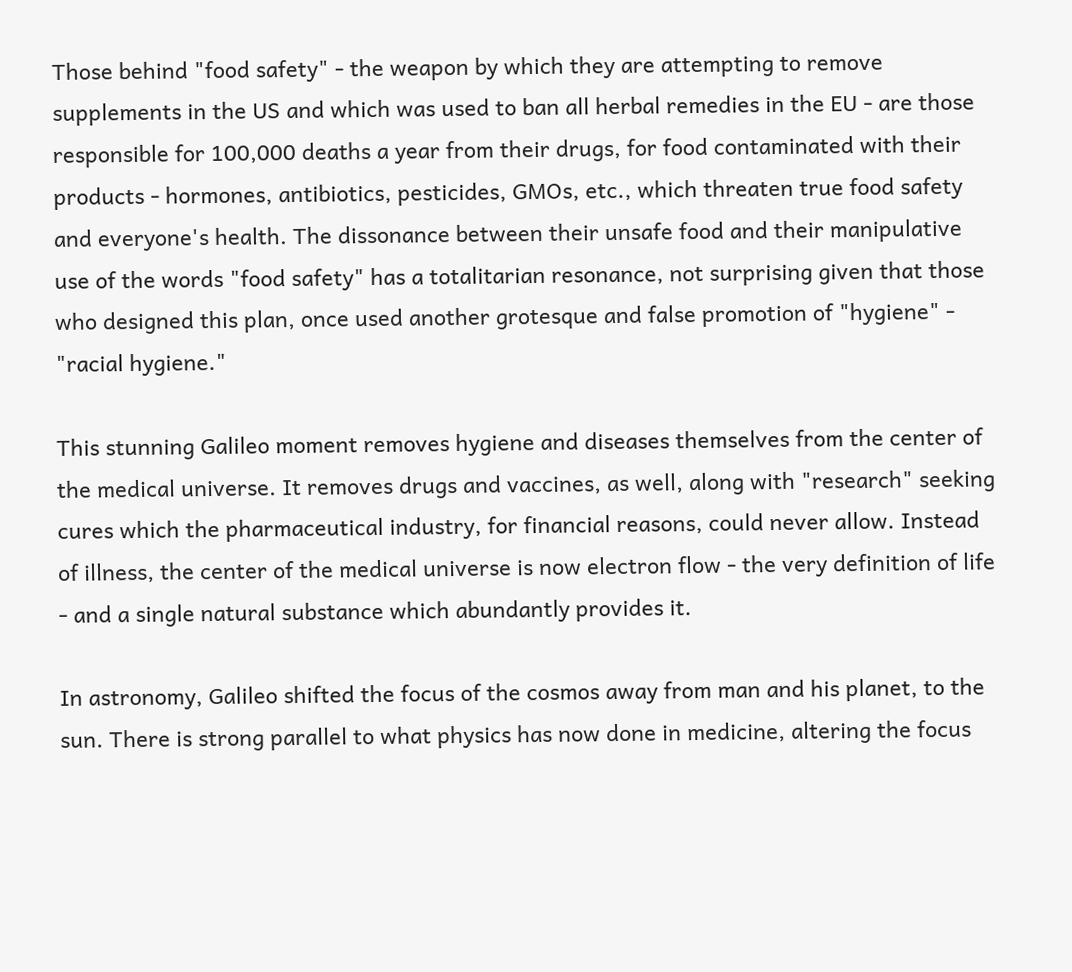Those behind "food safety" - the weapon by which they are attempting to remove supplements in the US and which was used to ban all herbal remedies in the EU - are those responsible for 100,000 deaths a year from their drugs, for food contaminated with their products - hormones, antibiotics, pesticides, GMOs, etc., which threaten true food safety and everyone's health. The dissonance between their unsafe food and their manipulative use of the words "food safety" has a totalitarian resonance, not surprising given that those who designed this plan, once used another grotesque and false promotion of "hygiene" - "racial hygiene."

This stunning Galileo moment removes hygiene and diseases themselves from the center of the medical universe. It removes drugs and vaccines, as well, along with "research" seeking cures which the pharmaceutical industry, for financial reasons, could never allow. Instead of illness, the center of the medical universe is now electron flow - the very definition of life - and a single natural substance which abundantly provides it.

In astronomy, Galileo shifted the focus of the cosmos away from man and his planet, to the sun. There is strong parallel to what physics has now done in medicine, altering the focus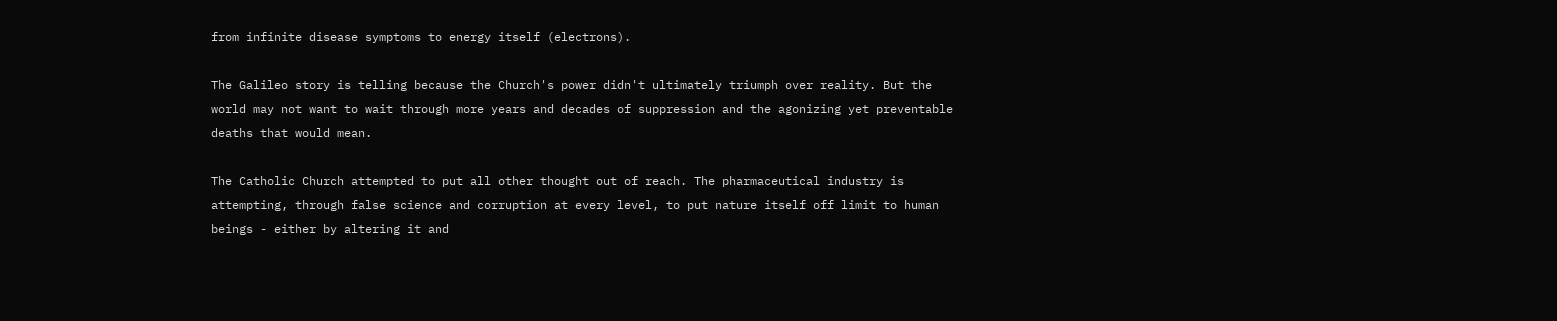from infinite disease symptoms to energy itself (electrons).

The Galileo story is telling because the Church's power didn't ultimately triumph over reality. But the world may not want to wait through more years and decades of suppression and the agonizing yet preventable deaths that would mean.

The Catholic Church attempted to put all other thought out of reach. The pharmaceutical industry is attempting, through false science and corruption at every level, to put nature itself off limit to human beings - either by altering it and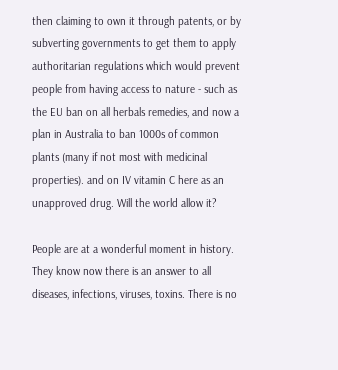then claiming to own it through patents, or by subverting governments to get them to apply authoritarian regulations which would prevent people from having access to nature - such as the EU ban on all herbals remedies, and now a plan in Australia to ban 1000s of common plants (many if not most with medicinal properties). and on IV vitamin C here as an unapproved drug. Will the world allow it?

People are at a wonderful moment in history. They know now there is an answer to all diseases, infections, viruses, toxins. There is no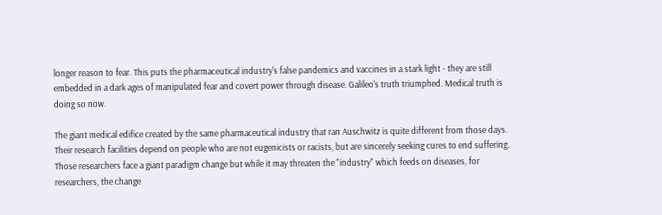longer reason to fear. This puts the pharmaceutical industry's false pandemics and vaccines in a stark light - they are still embedded in a dark ages of manipulated fear and covert power through disease. Galileo's truth triumphed. Medical truth is doing so now.

The giant medical edifice created by the same pharmaceutical industry that ran Auschwitz is quite different from those days. Their research facilities depend on people who are not eugenicists or racists, but are sincerely seeking cures to end suffering. Those researchers face a giant paradigm change but while it may threaten the "industry" which feeds on diseases, for researchers, the change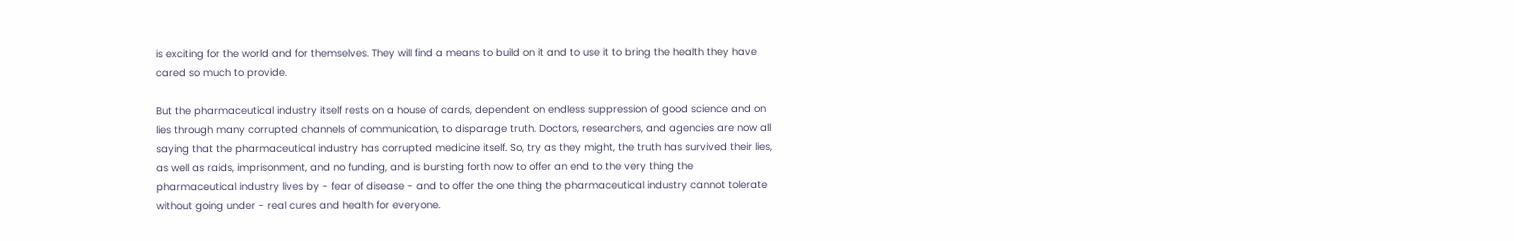is exciting for the world and for themselves. They will find a means to build on it and to use it to bring the health they have cared so much to provide.

But the pharmaceutical industry itself rests on a house of cards, dependent on endless suppression of good science and on lies through many corrupted channels of communication, to disparage truth. Doctors, researchers, and agencies are now all saying that the pharmaceutical industry has corrupted medicine itself. So, try as they might, the truth has survived their lies, as well as raids, imprisonment, and no funding, and is bursting forth now to offer an end to the very thing the pharmaceutical industry lives by - fear of disease - and to offer the one thing the pharmaceutical industry cannot tolerate without going under - real cures and health for everyone.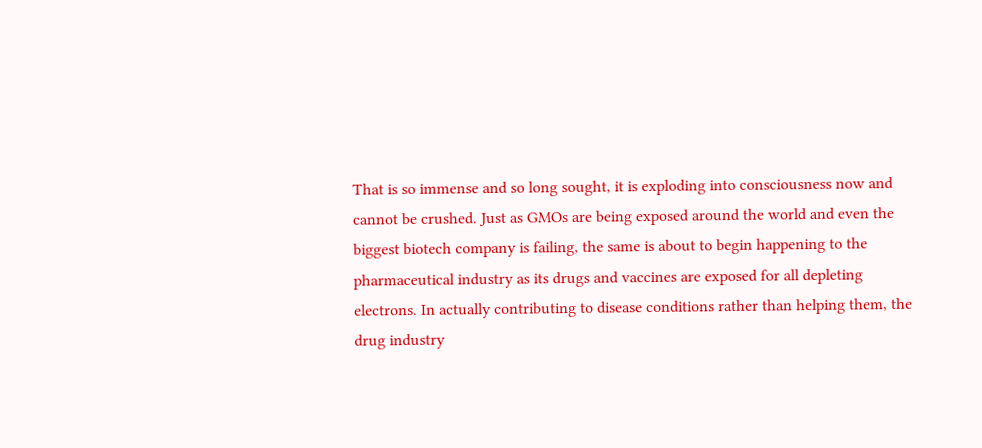That is so immense and so long sought, it is exploding into consciousness now and cannot be crushed. Just as GMOs are being exposed around the world and even the biggest biotech company is failing, the same is about to begin happening to the pharmaceutical industry as its drugs and vaccines are exposed for all depleting electrons. In actually contributing to disease conditions rather than helping them, the drug industry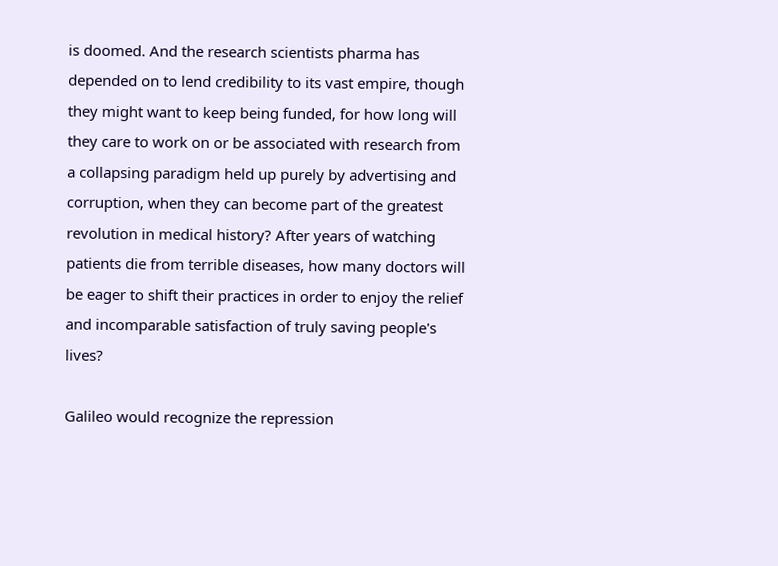is doomed. And the research scientists pharma has depended on to lend credibility to its vast empire, though they might want to keep being funded, for how long will they care to work on or be associated with research from a collapsing paradigm held up purely by advertising and corruption, when they can become part of the greatest revolution in medical history? After years of watching patients die from terrible diseases, how many doctors will be eager to shift their practices in order to enjoy the relief and incomparable satisfaction of truly saving people's lives?

Galileo would recognize the repression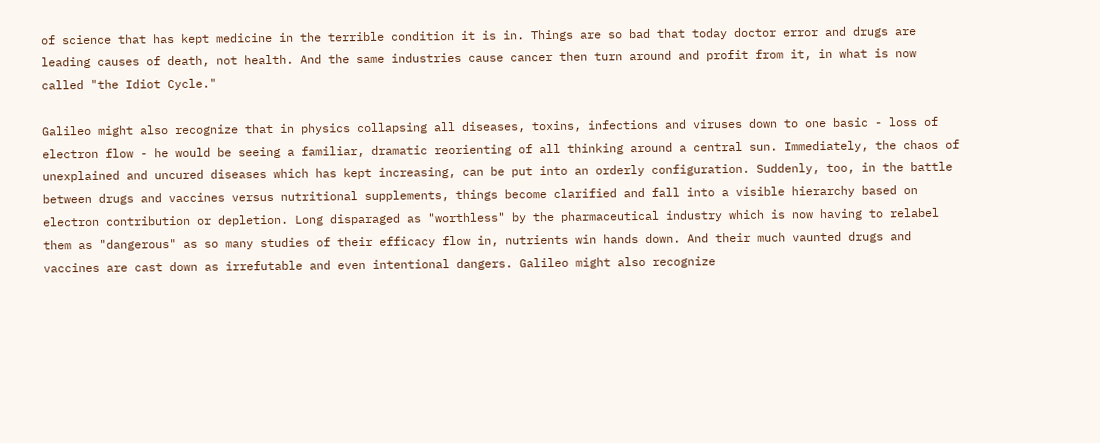of science that has kept medicine in the terrible condition it is in. Things are so bad that today doctor error and drugs are leading causes of death, not health. And the same industries cause cancer then turn around and profit from it, in what is now called "the Idiot Cycle."

Galileo might also recognize that in physics collapsing all diseases, toxins, infections and viruses down to one basic - loss of electron flow - he would be seeing a familiar, dramatic reorienting of all thinking around a central sun. Immediately, the chaos of unexplained and uncured diseases which has kept increasing, can be put into an orderly configuration. Suddenly, too, in the battle between drugs and vaccines versus nutritional supplements, things become clarified and fall into a visible hierarchy based on electron contribution or depletion. Long disparaged as "worthless" by the pharmaceutical industry which is now having to relabel them as "dangerous" as so many studies of their efficacy flow in, nutrients win hands down. And their much vaunted drugs and vaccines are cast down as irrefutable and even intentional dangers. Galileo might also recognize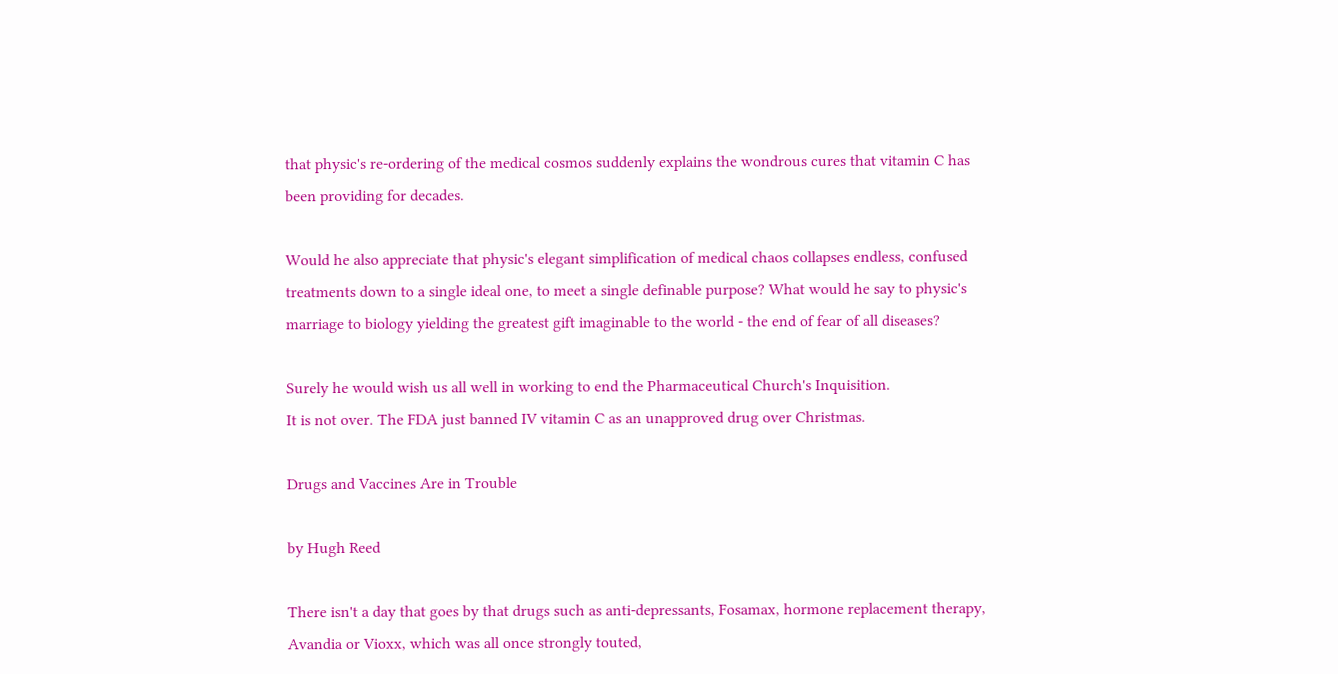that physic's re-ordering of the medical cosmos suddenly explains the wondrous cures that vitamin C has been providing for decades.

Would he also appreciate that physic's elegant simplification of medical chaos collapses endless, confused treatments down to a single ideal one, to meet a single definable purpose? What would he say to physic's marriage to biology yielding the greatest gift imaginable to the world - the end of fear of all diseases?

Surely he would wish us all well in working to end the Pharmaceutical Church's Inquisition.
It is not over. The FDA just banned IV vitamin C as an unapproved drug over Christmas.

Drugs and Vaccines Are in Trouble

by Hugh Reed

There isn't a day that goes by that drugs such as anti-depressants, Fosamax, hormone replacement therapy, Avandia or Vioxx, which was all once strongly touted,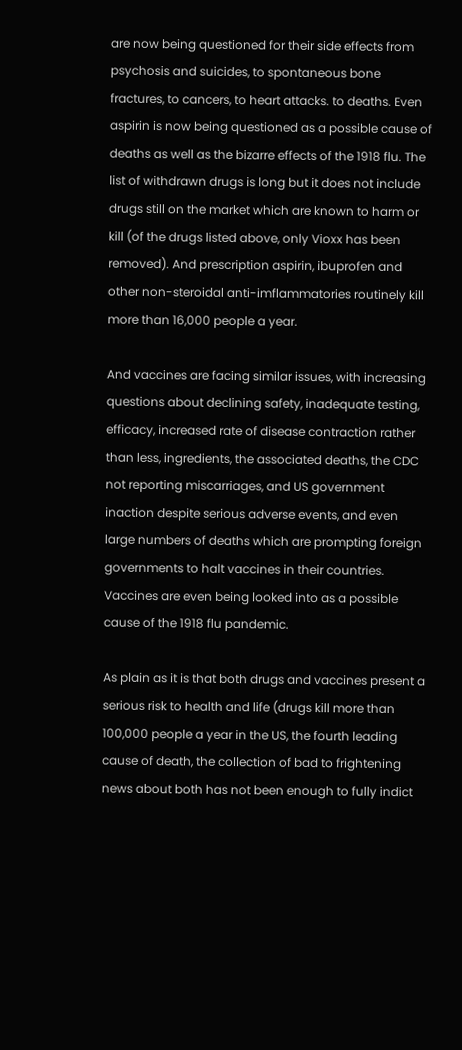are now being questioned for their side effects from psychosis and suicides, to spontaneous bone fractures, to cancers, to heart attacks. to deaths. Even aspirin is now being questioned as a possible cause of deaths as well as the bizarre effects of the 1918 flu. The list of withdrawn drugs is long but it does not include drugs still on the market which are known to harm or kill (of the drugs listed above, only Vioxx has been removed). And prescription aspirin, ibuprofen and other non-steroidal anti-imflammatories routinely kill more than 16,000 people a year.

And vaccines are facing similar issues, with increasing questions about declining safety, inadequate testing, efficacy, increased rate of disease contraction rather than less, ingredients, the associated deaths, the CDC not reporting miscarriages, and US government inaction despite serious adverse events, and even large numbers of deaths which are prompting foreign governments to halt vaccines in their countries. Vaccines are even being looked into as a possible cause of the 1918 flu pandemic.

As plain as it is that both drugs and vaccines present a serious risk to health and life (drugs kill more than 100,000 people a year in the US, the fourth leading cause of death, the collection of bad to frightening news about both has not been enough to fully indict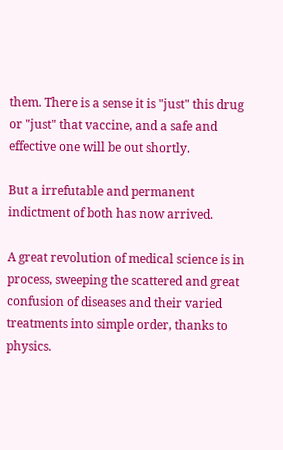them. There is a sense it is "just" this drug or "just" that vaccine, and a safe and effective one will be out shortly.

But a irrefutable and permanent indictment of both has now arrived.

A great revolution of medical science is in process, sweeping the scattered and great confusion of diseases and their varied treatments into simple order, thanks to physics.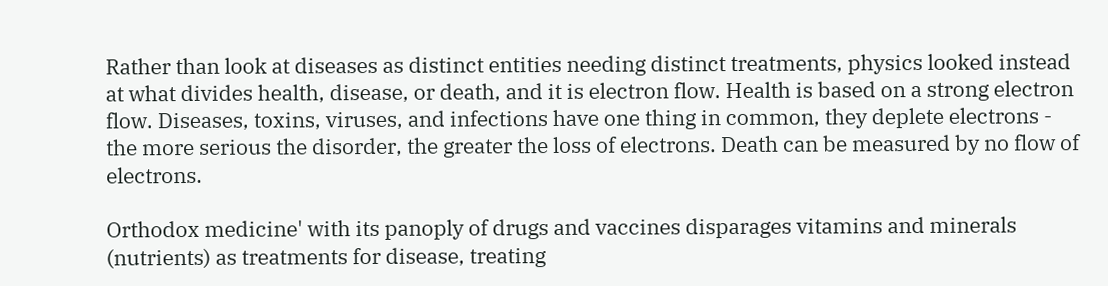Rather than look at diseases as distinct entities needing distinct treatments, physics looked instead at what divides health, disease, or death, and it is electron flow. Health is based on a strong electron flow. Diseases, toxins, viruses, and infections have one thing in common, they deplete electrons - the more serious the disorder, the greater the loss of electrons. Death can be measured by no flow of electrons.

Orthodox medicine' with its panoply of drugs and vaccines disparages vitamins and minerals (nutrients) as treatments for disease, treating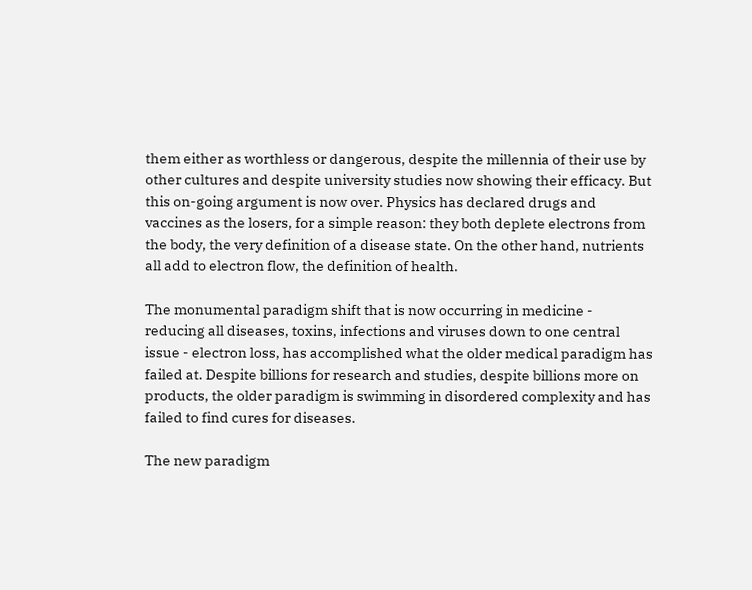them either as worthless or dangerous, despite the millennia of their use by other cultures and despite university studies now showing their efficacy. But this on-going argument is now over. Physics has declared drugs and vaccines as the losers, for a simple reason: they both deplete electrons from the body, the very definition of a disease state. On the other hand, nutrients all add to electron flow, the definition of health.

The monumental paradigm shift that is now occurring in medicine - reducing all diseases, toxins, infections and viruses down to one central issue - electron loss, has accomplished what the older medical paradigm has failed at. Despite billions for research and studies, despite billions more on products, the older paradigm is swimming in disordered complexity and has failed to find cures for diseases.

The new paradigm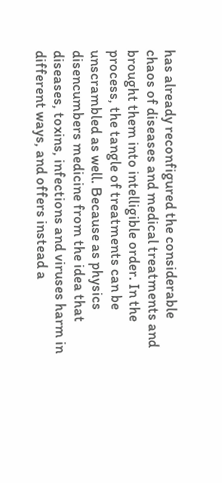has already reconfigured the considerable chaos of diseases and medical treatments and brought them into intelligible order. In the process, the tangle of treatments can be unscrambled as well. Because as physics disencumbers medicine from the idea that diseases, toxins, infections and viruses harm in different ways, and offers instead a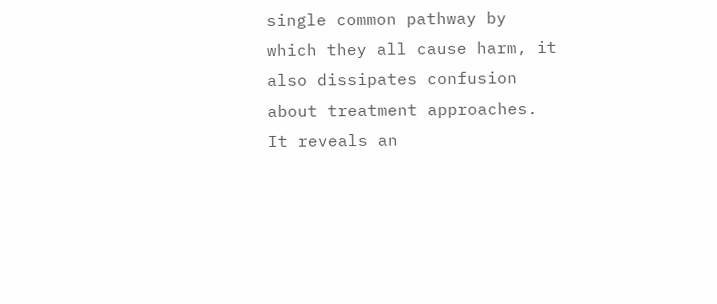single common pathway by which they all cause harm, it also dissipates confusion about treatment approaches. It reveals an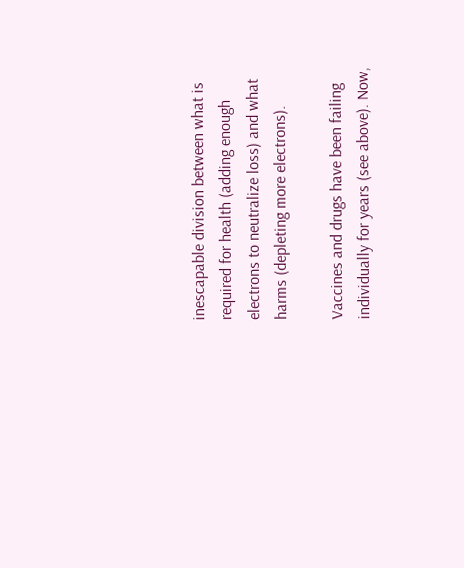inescapable division between what is required for health (adding enough electrons to neutralize loss) and what harms (depleting more electrons).

Vaccines and drugs have been failing individually for years (see above). Now,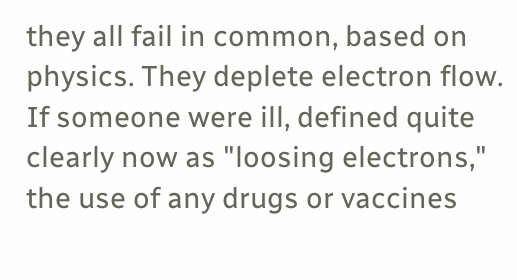they all fail in common, based on physics. They deplete electron flow. If someone were ill, defined quite clearly now as "loosing electrons," the use of any drugs or vaccines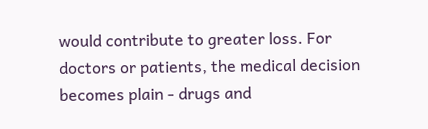would contribute to greater loss. For doctors or patients, the medical decision becomes plain - drugs and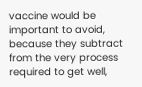vaccine would be important to avoid, because they subtract from the very process required to get well,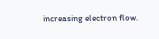increasing electron flow.